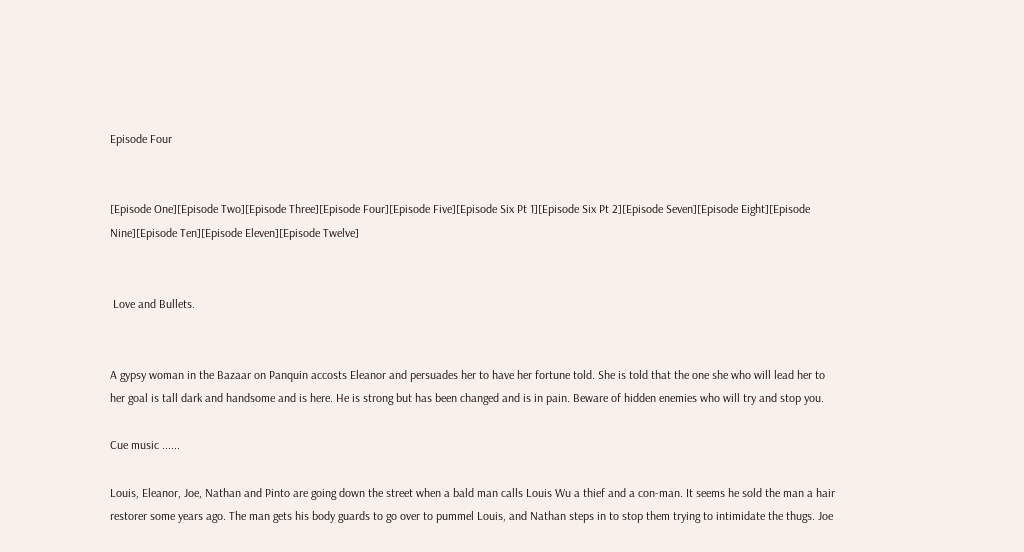Episode Four


[Episode One][Episode Two][Episode Three][Episode Four][Episode Five][Episode Six Pt 1][Episode Six Pt 2][Episode Seven][Episode Eight][Episode Nine][Episode Ten][Episode Eleven][Episode Twelve]


 Love and Bullets.


A gypsy woman in the Bazaar on Panquin accosts Eleanor and persuades her to have her fortune told. She is told that the one she who will lead her to her goal is tall dark and handsome and is here. He is strong but has been changed and is in pain. Beware of hidden enemies who will try and stop you.

Cue music ......

Louis, Eleanor, Joe, Nathan and Pinto are going down the street when a bald man calls Louis Wu a thief and a con-man. It seems he sold the man a hair restorer some years ago. The man gets his body guards to go over to pummel Louis, and Nathan steps in to stop them trying to intimidate the thugs. Joe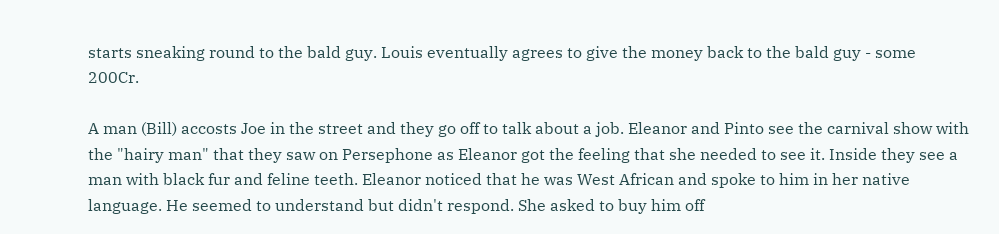starts sneaking round to the bald guy. Louis eventually agrees to give the money back to the bald guy - some 200Cr.

A man (Bill) accosts Joe in the street and they go off to talk about a job. Eleanor and Pinto see the carnival show with the "hairy man" that they saw on Persephone as Eleanor got the feeling that she needed to see it. Inside they see a man with black fur and feline teeth. Eleanor noticed that he was West African and spoke to him in her native language. He seemed to understand but didn't respond. She asked to buy him off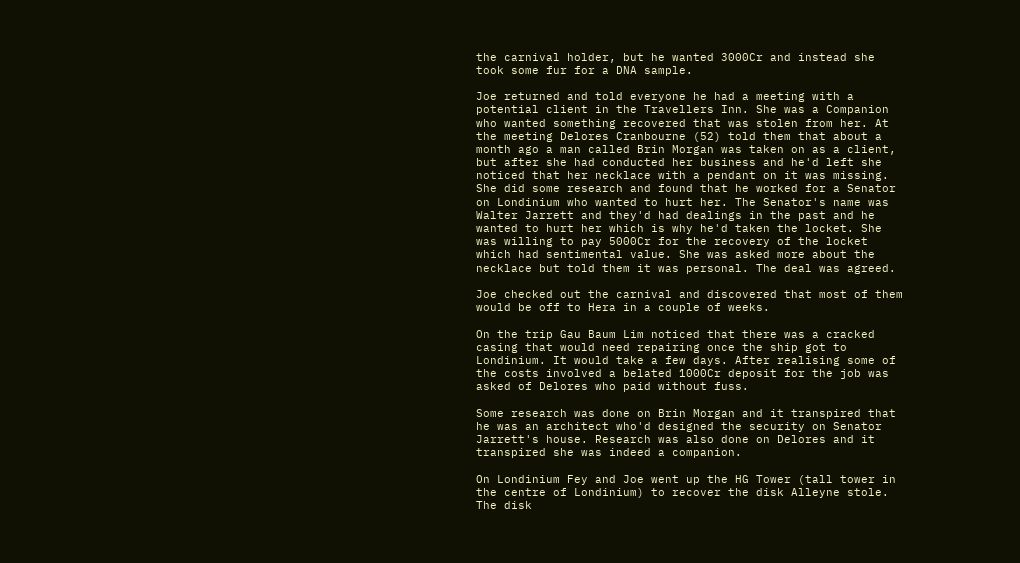the carnival holder, but he wanted 3000Cr and instead she took some fur for a DNA sample.

Joe returned and told everyone he had a meeting with a potential client in the Travellers Inn. She was a Companion who wanted something recovered that was stolen from her. At the meeting Delores Cranbourne (52) told them that about a month ago a man called Brin Morgan was taken on as a client, but after she had conducted her business and he'd left she noticed that her necklace with a pendant on it was missing. She did some research and found that he worked for a Senator on Londinium who wanted to hurt her. The Senator's name was Walter Jarrett and they'd had dealings in the past and he wanted to hurt her which is why he'd taken the locket. She was willing to pay 5000Cr for the recovery of the locket which had sentimental value. She was asked more about the necklace but told them it was personal. The deal was agreed.

Joe checked out the carnival and discovered that most of them would be off to Hera in a couple of weeks.

On the trip Gau Baum Lim noticed that there was a cracked casing that would need repairing once the ship got to Londinium. It would take a few days. After realising some of the costs involved a belated 1000Cr deposit for the job was asked of Delores who paid without fuss.

Some research was done on Brin Morgan and it transpired that he was an architect who'd designed the security on Senator Jarrett's house. Research was also done on Delores and it transpired she was indeed a companion.

On Londinium Fey and Joe went up the HG Tower (tall tower in the centre of Londinium) to recover the disk Alleyne stole. The disk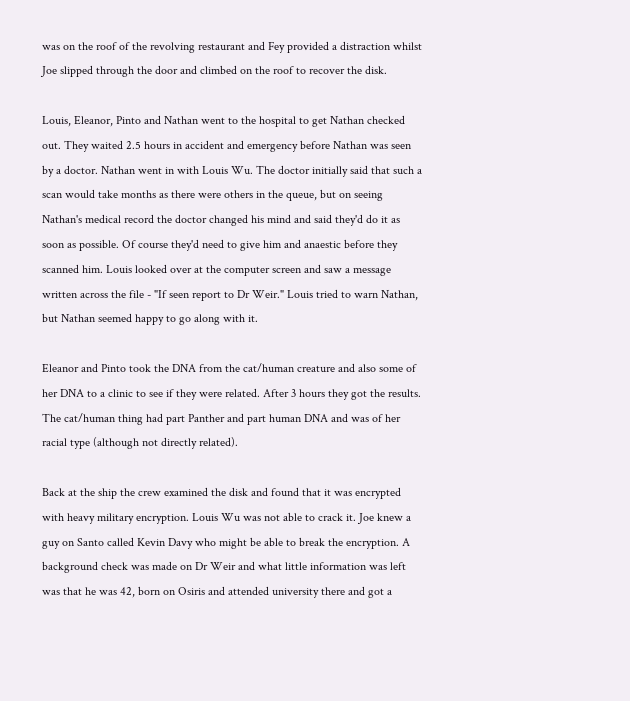was on the roof of the revolving restaurant and Fey provided a distraction whilst Joe slipped through the door and climbed on the roof to recover the disk.

Louis, Eleanor, Pinto and Nathan went to the hospital to get Nathan checked out. They waited 2.5 hours in accident and emergency before Nathan was seen by a doctor. Nathan went in with Louis Wu. The doctor initially said that such a scan would take months as there were others in the queue, but on seeing Nathan's medical record the doctor changed his mind and said they'd do it as soon as possible. Of course they'd need to give him and anaestic before they scanned him. Louis looked over at the computer screen and saw a message written across the file - "If seen report to Dr Weir." Louis tried to warn Nathan, but Nathan seemed happy to go along with it.

Eleanor and Pinto took the DNA from the cat/human creature and also some of her DNA to a clinic to see if they were related. After 3 hours they got the results. The cat/human thing had part Panther and part human DNA and was of her racial type (although not directly related).

Back at the ship the crew examined the disk and found that it was encrypted with heavy military encryption. Louis Wu was not able to crack it. Joe knew a guy on Santo called Kevin Davy who might be able to break the encryption. A background check was made on Dr Weir and what little information was left was that he was 42, born on Osiris and attended university there and got a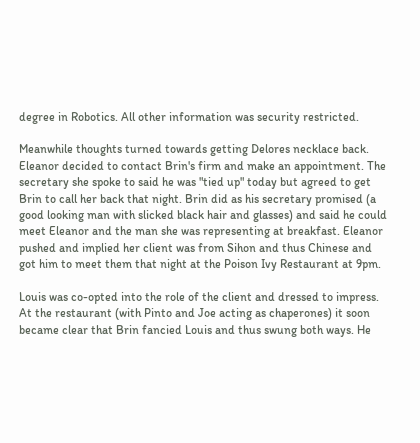degree in Robotics. All other information was security restricted.

Meanwhile thoughts turned towards getting Delores necklace back. Eleanor decided to contact Brin's firm and make an appointment. The secretary she spoke to said he was "tied up" today but agreed to get Brin to call her back that night. Brin did as his secretary promised (a good looking man with slicked black hair and glasses) and said he could meet Eleanor and the man she was representing at breakfast. Eleanor pushed and implied her client was from Sihon and thus Chinese and got him to meet them that night at the Poison Ivy Restaurant at 9pm.

Louis was co-opted into the role of the client and dressed to impress. At the restaurant (with Pinto and Joe acting as chaperones) it soon became clear that Brin fancied Louis and thus swung both ways. He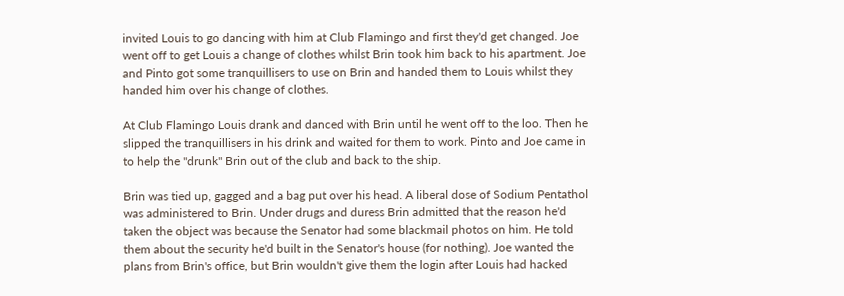invited Louis to go dancing with him at Club Flamingo and first they'd get changed. Joe went off to get Louis a change of clothes whilst Brin took him back to his apartment. Joe and Pinto got some tranquillisers to use on Brin and handed them to Louis whilst they handed him over his change of clothes.

At Club Flamingo Louis drank and danced with Brin until he went off to the loo. Then he slipped the tranquillisers in his drink and waited for them to work. Pinto and Joe came in to help the "drunk" Brin out of the club and back to the ship.

Brin was tied up, gagged and a bag put over his head. A liberal dose of Sodium Pentathol was administered to Brin. Under drugs and duress Brin admitted that the reason he'd taken the object was because the Senator had some blackmail photos on him. He told them about the security he'd built in the Senator's house (for nothing). Joe wanted the plans from Brin's office, but Brin wouldn't give them the login after Louis had hacked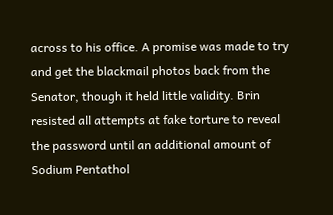across to his office. A promise was made to try and get the blackmail photos back from the Senator, though it held little validity. Brin resisted all attempts at fake torture to reveal the password until an additional amount of Sodium Pentathol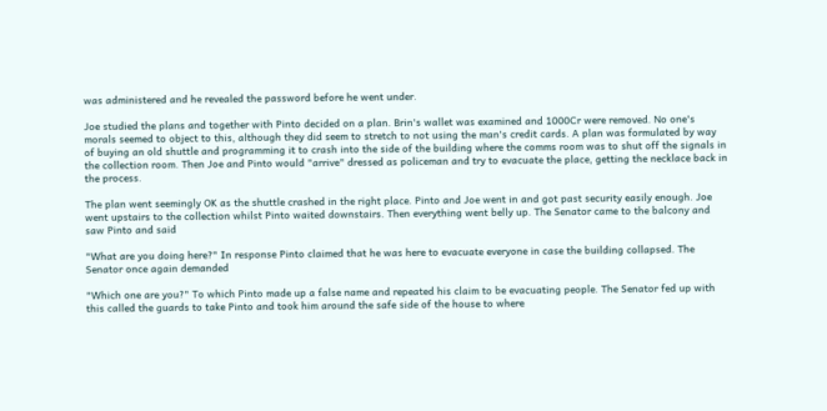was administered and he revealed the password before he went under.

Joe studied the plans and together with Pinto decided on a plan. Brin's wallet was examined and 1000Cr were removed. No one's morals seemed to object to this, although they did seem to stretch to not using the man's credit cards. A plan was formulated by way of buying an old shuttle and programming it to crash into the side of the building where the comms room was to shut off the signals in the collection room. Then Joe and Pinto would "arrive" dressed as policeman and try to evacuate the place, getting the necklace back in the process.

The plan went seemingly OK as the shuttle crashed in the right place. Pinto and Joe went in and got past security easily enough. Joe went upstairs to the collection whilst Pinto waited downstairs. Then everything went belly up. The Senator came to the balcony and saw Pinto and said

"What are you doing here?" In response Pinto claimed that he was here to evacuate everyone in case the building collapsed. The Senator once again demanded

"Which one are you?" To which Pinto made up a false name and repeated his claim to be evacuating people. The Senator fed up with this called the guards to take Pinto and took him around the safe side of the house to where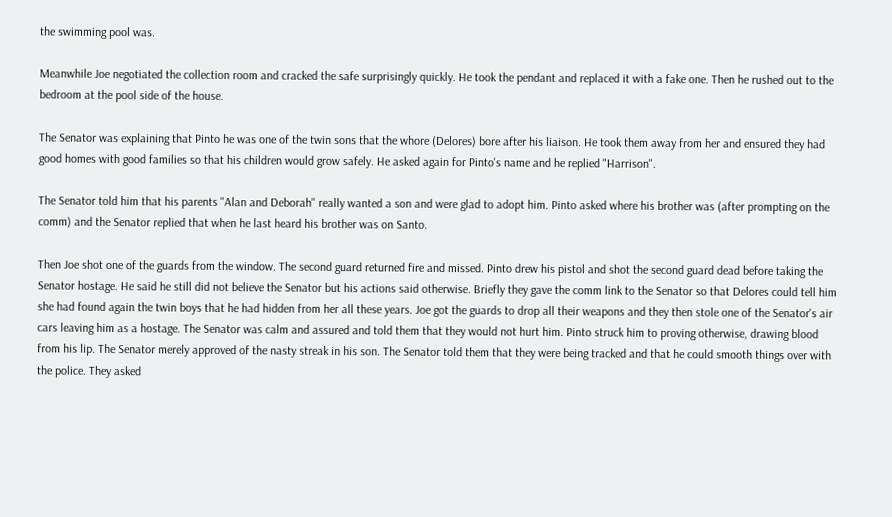the swimming pool was.

Meanwhile Joe negotiated the collection room and cracked the safe surprisingly quickly. He took the pendant and replaced it with a fake one. Then he rushed out to the bedroom at the pool side of the house.

The Senator was explaining that Pinto he was one of the twin sons that the whore (Delores) bore after his liaison. He took them away from her and ensured they had good homes with good families so that his children would grow safely. He asked again for Pinto's name and he replied "Harrison".

The Senator told him that his parents "Alan and Deborah" really wanted a son and were glad to adopt him. Pinto asked where his brother was (after prompting on the comm) and the Senator replied that when he last heard his brother was on Santo.

Then Joe shot one of the guards from the window. The second guard returned fire and missed. Pinto drew his pistol and shot the second guard dead before taking the Senator hostage. He said he still did not believe the Senator but his actions said otherwise. Briefly they gave the comm link to the Senator so that Delores could tell him she had found again the twin boys that he had hidden from her all these years. Joe got the guards to drop all their weapons and they then stole one of the Senator's air cars leaving him as a hostage. The Senator was calm and assured and told them that they would not hurt him. Pinto struck him to proving otherwise, drawing blood from his lip. The Senator merely approved of the nasty streak in his son. The Senator told them that they were being tracked and that he could smooth things over with the police. They asked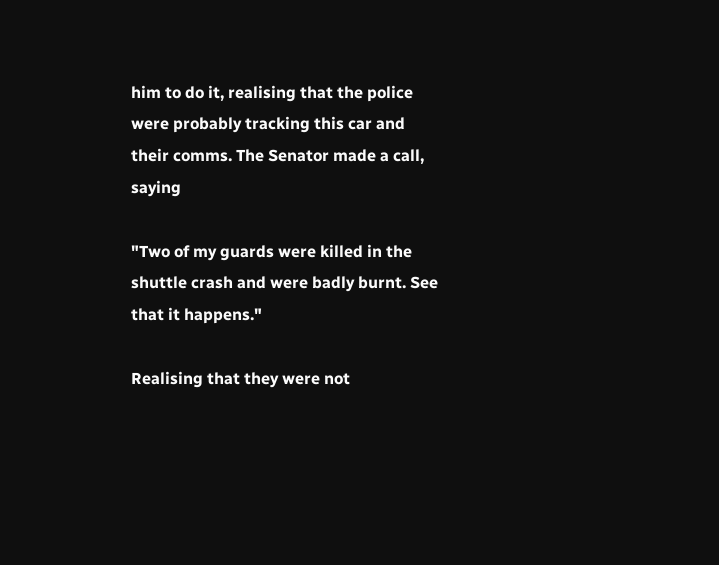him to do it, realising that the police were probably tracking this car and their comms. The Senator made a call, saying

"Two of my guards were killed in the shuttle crash and were badly burnt. See that it happens."

Realising that they were not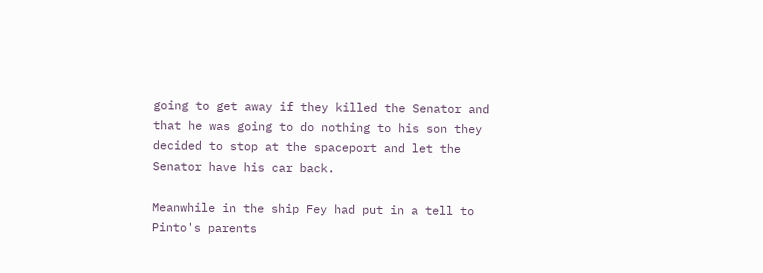going to get away if they killed the Senator and that he was going to do nothing to his son they decided to stop at the spaceport and let the Senator have his car back.

Meanwhile in the ship Fey had put in a tell to Pinto's parents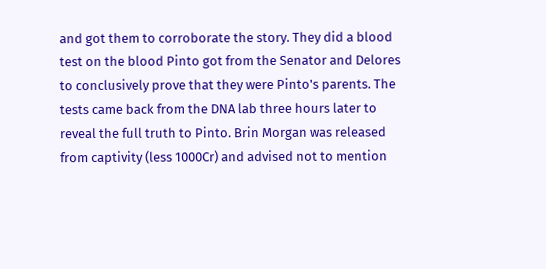and got them to corroborate the story. They did a blood test on the blood Pinto got from the Senator and Delores to conclusively prove that they were Pinto's parents. The tests came back from the DNA lab three hours later to reveal the full truth to Pinto. Brin Morgan was released from captivity (less 1000Cr) and advised not to mention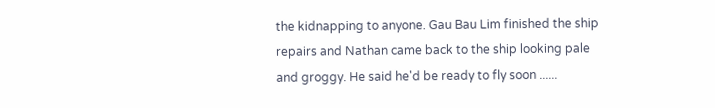the kidnapping to anyone. Gau Bau Lim finished the ship repairs and Nathan came back to the ship looking pale and groggy. He said he'd be ready to fly soon ......